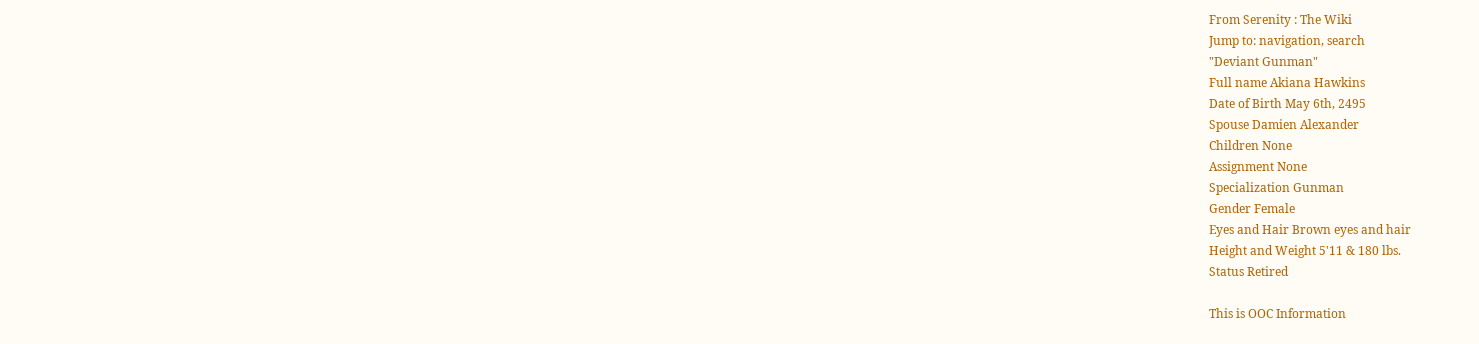From Serenity : The Wiki
Jump to: navigation, search
"Deviant Gunman"
Full name Akiana Hawkins
Date of Birth May 6th, 2495
Spouse Damien Alexander
Children None
Assignment None
Specialization Gunman
Gender Female
Eyes and Hair Brown eyes and hair
Height and Weight 5'11 & 180 lbs.
Status Retired

This is OOC Information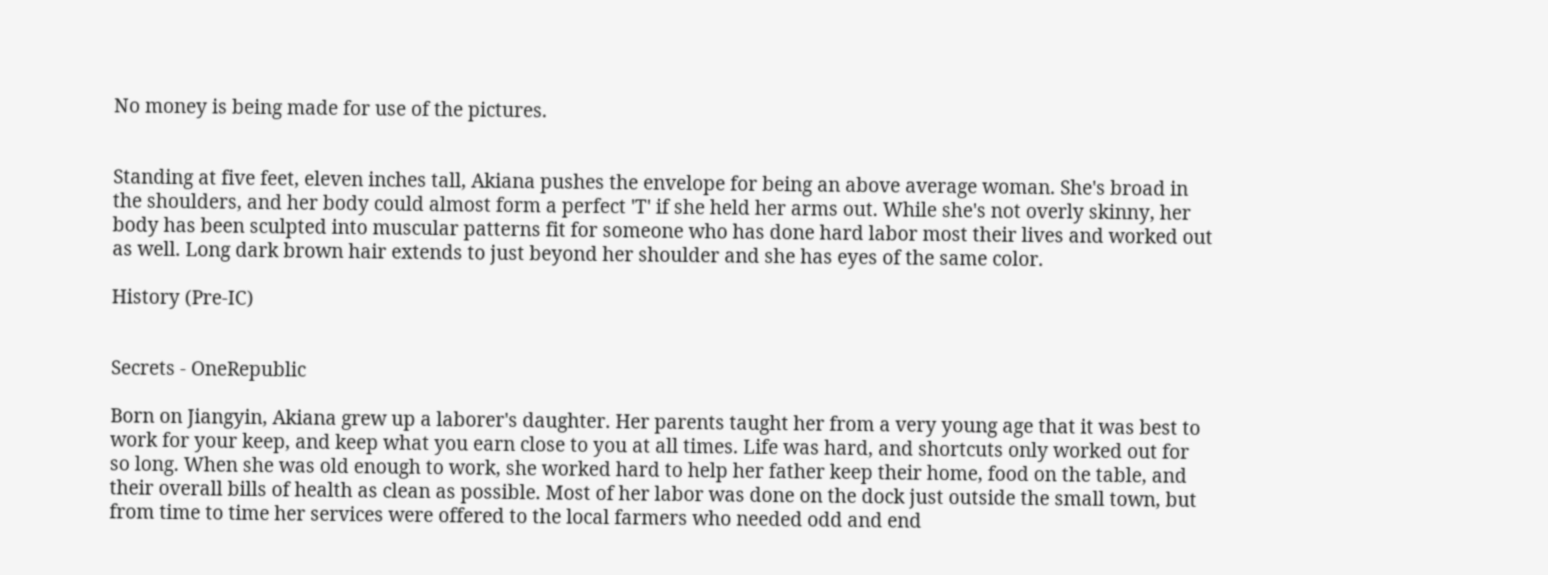No money is being made for use of the pictures.


Standing at five feet, eleven inches tall, Akiana pushes the envelope for being an above average woman. She's broad in the shoulders, and her body could almost form a perfect 'T' if she held her arms out. While she's not overly skinny, her body has been sculpted into muscular patterns fit for someone who has done hard labor most their lives and worked out as well. Long dark brown hair extends to just beyond her shoulder and she has eyes of the same color.

History (Pre-IC)


Secrets - OneRepublic

Born on Jiangyin, Akiana grew up a laborer's daughter. Her parents taught her from a very young age that it was best to work for your keep, and keep what you earn close to you at all times. Life was hard, and shortcuts only worked out for so long. When she was old enough to work, she worked hard to help her father keep their home, food on the table, and their overall bills of health as clean as possible. Most of her labor was done on the dock just outside the small town, but from time to time her services were offered to the local farmers who needed odd and end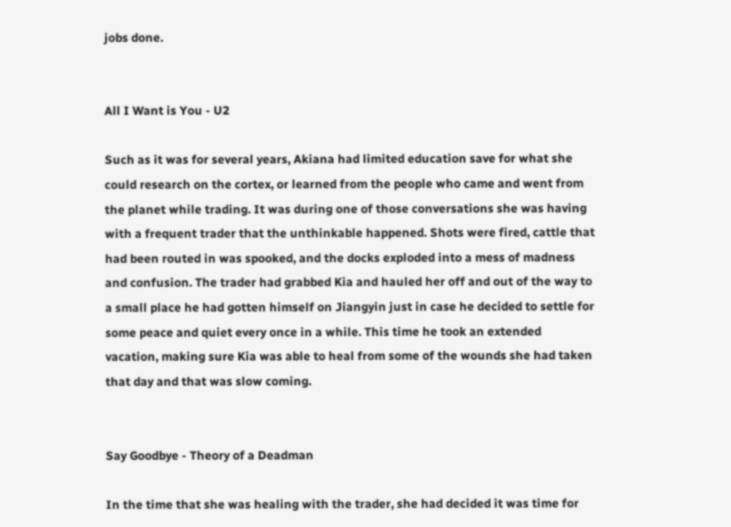jobs done.


All I Want is You - U2

Such as it was for several years, Akiana had limited education save for what she could research on the cortex, or learned from the people who came and went from the planet while trading. It was during one of those conversations she was having with a frequent trader that the unthinkable happened. Shots were fired, cattle that had been routed in was spooked, and the docks exploded into a mess of madness and confusion. The trader had grabbed Kia and hauled her off and out of the way to a small place he had gotten himself on Jiangyin just in case he decided to settle for some peace and quiet every once in a while. This time he took an extended vacation, making sure Kia was able to heal from some of the wounds she had taken that day and that was slow coming.


Say Goodbye - Theory of a Deadman

In the time that she was healing with the trader, she had decided it was time for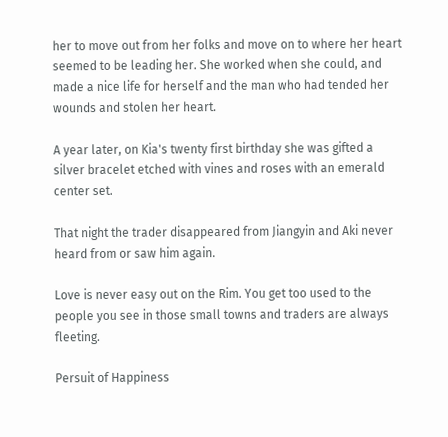her to move out from her folks and move on to where her heart seemed to be leading her. She worked when she could, and made a nice life for herself and the man who had tended her wounds and stolen her heart.

A year later, on Kia's twenty first birthday she was gifted a silver bracelet etched with vines and roses with an emerald center set.

That night the trader disappeared from Jiangyin and Aki never heard from or saw him again.

Love is never easy out on the Rim. You get too used to the people you see in those small towns and traders are always fleeting.

Persuit of Happiness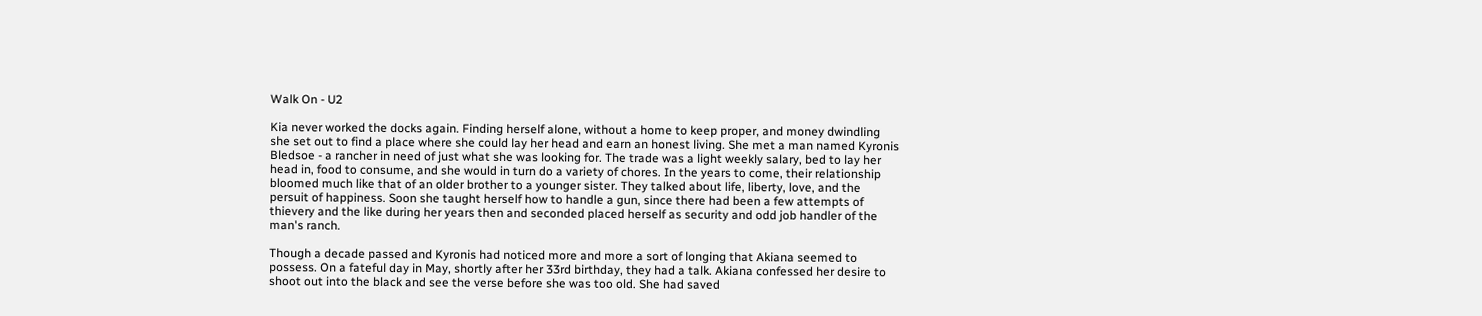Walk On - U2

Kia never worked the docks again. Finding herself alone, without a home to keep proper, and money dwindling she set out to find a place where she could lay her head and earn an honest living. She met a man named Kyronis Bledsoe - a rancher in need of just what she was looking for. The trade was a light weekly salary, bed to lay her head in, food to consume, and she would in turn do a variety of chores. In the years to come, their relationship bloomed much like that of an older brother to a younger sister. They talked about life, liberty, love, and the persuit of happiness. Soon she taught herself how to handle a gun, since there had been a few attempts of thievery and the like during her years then and seconded placed herself as security and odd job handler of the man's ranch.

Though a decade passed and Kyronis had noticed more and more a sort of longing that Akiana seemed to possess. On a fateful day in May, shortly after her 33rd birthday, they had a talk. Akiana confessed her desire to shoot out into the black and see the verse before she was too old. She had saved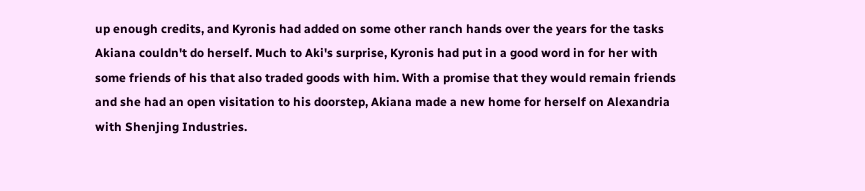up enough credits, and Kyronis had added on some other ranch hands over the years for the tasks Akiana couldn't do herself. Much to Aki's surprise, Kyronis had put in a good word in for her with some friends of his that also traded goods with him. With a promise that they would remain friends and she had an open visitation to his doorstep, Akiana made a new home for herself on Alexandria with Shenjing Industries.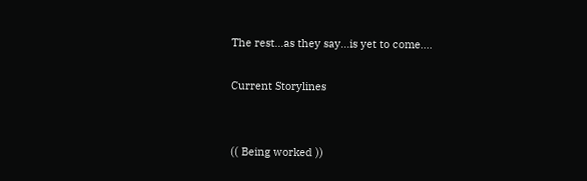The rest...as they say...is yet to come....

Current Storylines


(( Being worked ))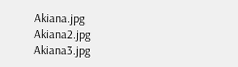Akiana.jpg Akiana2.jpg Akiana3.jpg